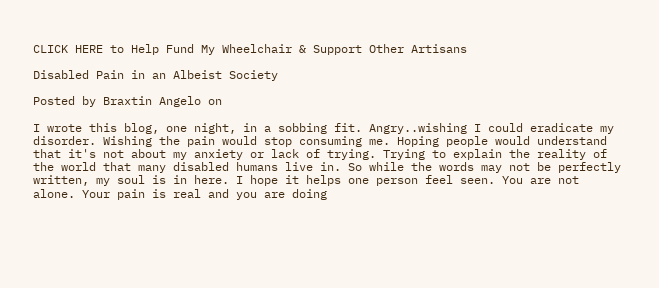CLICK HERE to Help Fund My Wheelchair & Support Other Artisans

Disabled Pain in an Albeist Society

Posted by Braxtin Angelo on

I wrote this blog, one night, in a sobbing fit. Angry..wishing I could eradicate my disorder. Wishing the pain would stop consuming me. Hoping people would understand that it's not about my anxiety or lack of trying. Trying to explain the reality of the world that many disabled humans live in. So while the words may not be perfectly written, my soul is in here. I hope it helps one person feel seen. You are not alone. Your pain is real and you are doing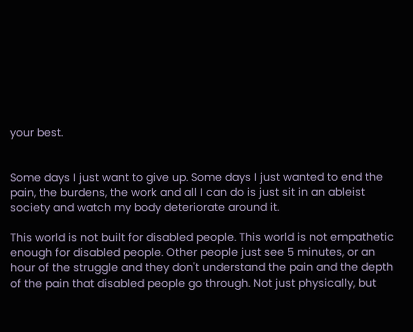your best.


Some days I just want to give up. Some days I just wanted to end the pain, the burdens, the work and all I can do is just sit in an ableist society and watch my body deteriorate around it.

This world is not built for disabled people. This world is not empathetic enough for disabled people. Other people just see 5 minutes, or an hour of the struggle and they don't understand the pain and the depth of the pain that disabled people go through. Not just physically, but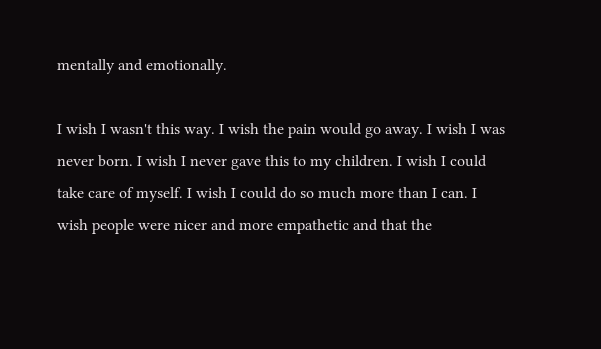mentally and emotionally.

I wish I wasn't this way. I wish the pain would go away. I wish I was never born. I wish I never gave this to my children. I wish I could take care of myself. I wish I could do so much more than I can. I wish people were nicer and more empathetic and that the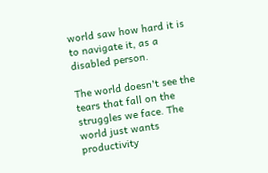world saw how hard it is to navigate it, as a disabled person.

The world doesn't see the tears that fall on the struggles we face. The world just wants productivity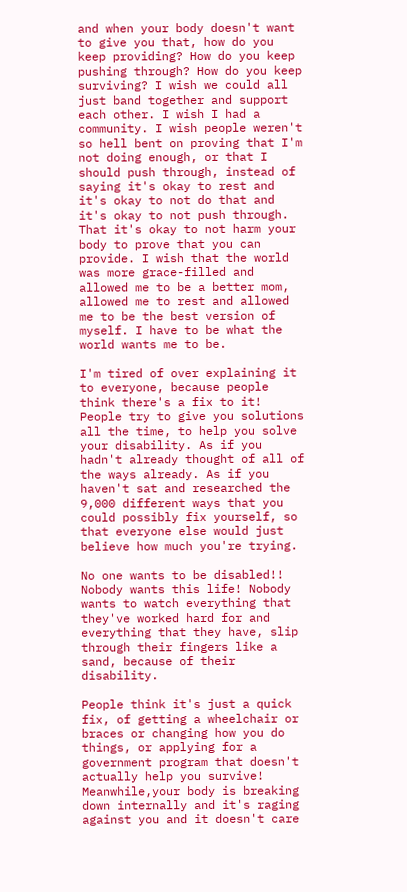and when your body doesn't want to give you that, how do you keep providing? How do you keep pushing through? How do you keep surviving? I wish we could all just band together and support each other. I wish I had a community. I wish people weren't so hell bent on proving that I'm not doing enough, or that I should push through, instead of saying it's okay to rest and it's okay to not do that and it's okay to not push through. That it's okay to not harm your body to prove that you can provide. I wish that the world was more grace-filled and allowed me to be a better mom, allowed me to rest and allowed me to be the best version of myself. I have to be what the world wants me to be.

I'm tired of over explaining it to everyone, because people think there's a fix to it! People try to give you solutions all the time, to help you solve your disability. As if you hadn't already thought of all of the ways already. As if you haven't sat and researched the 9,000 different ways that you could possibly fix yourself, so that everyone else would just believe how much you're trying.

No one wants to be disabled!! Nobody wants this life! Nobody wants to watch everything that they've worked hard for and everything that they have, slip through their fingers like a sand, because of their disability.

People think it's just a quick fix, of getting a wheelchair or braces or changing how you do things, or applying for a government program that doesn't actually help you survive! Meanwhile,your body is breaking down internally and it's raging against you and it doesn't care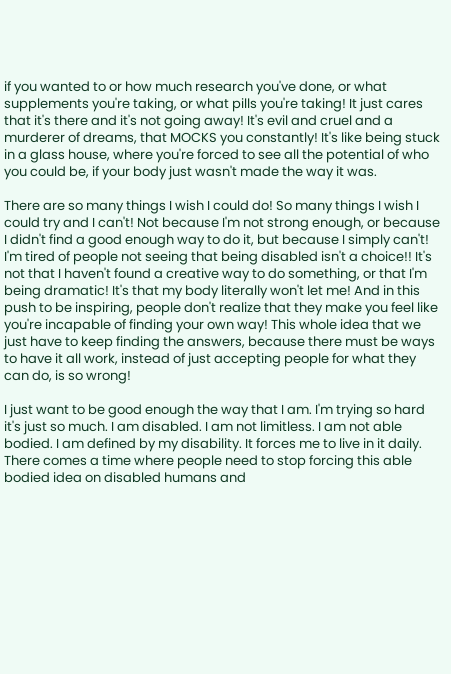if you wanted to or how much research you've done, or what supplements you're taking, or what pills you're taking! It just cares that it's there and it's not going away! It's evil and cruel and a murderer of dreams, that MOCKS you constantly! It's like being stuck in a glass house, where you're forced to see all the potential of who you could be, if your body just wasn't made the way it was.

There are so many things I wish I could do! So many things I wish I could try and I can't! Not because I'm not strong enough, or because I didn't find a good enough way to do it, but because I simply can't! I'm tired of people not seeing that being disabled isn't a choice!! It's not that I haven't found a creative way to do something, or that I'm being dramatic! It's that my body literally won't let me! And in this push to be inspiring, people don't realize that they make you feel like you're incapable of finding your own way! This whole idea that we just have to keep finding the answers, because there must be ways to have it all work, instead of just accepting people for what they can do, is so wrong!

I just want to be good enough the way that I am. I'm trying so hard it's just so much. I am disabled. I am not limitless. I am not able bodied. I am defined by my disability. It forces me to live in it daily. There comes a time where people need to stop forcing this able bodied idea on disabled humans and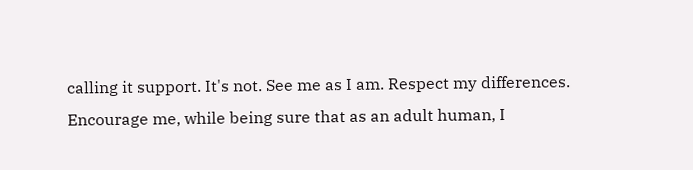calling it support. It's not. See me as I am. Respect my differences. Encourage me, while being sure that as an adult human, I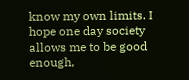know my own limits. I hope one day society allows me to be good enough,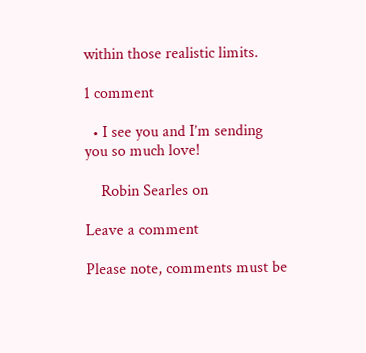within those realistic limits.

1 comment

  • I see you and I’m sending you so much love!

    Robin Searles on

Leave a comment

Please note, comments must be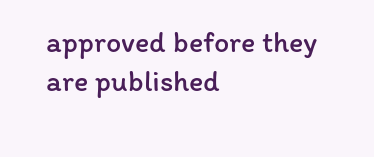approved before they are published